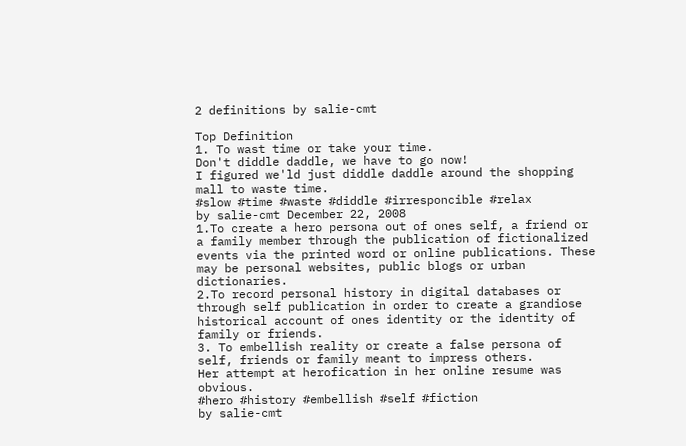2 definitions by salie-cmt

Top Definition
1. To wast time or take your time.
Don't diddle daddle, we have to go now!
I figured we'ld just diddle daddle around the shopping mall to waste time.
#slow #time #waste #diddle #irresponcible #relax
by salie-cmt December 22, 2008
1.To create a hero persona out of ones self, a friend or a family member through the publication of fictionalized events via the printed word or online publications. These may be personal websites, public blogs or urban dictionaries.
2.To record personal history in digital databases or through self publication in order to create a grandiose historical account of ones identity or the identity of family or friends.
3. To embellish reality or create a false persona of self, friends or family meant to impress others.
Her attempt at herofication in her online resume was obvious.
#hero #history #embellish #self #fiction
by salie-cmt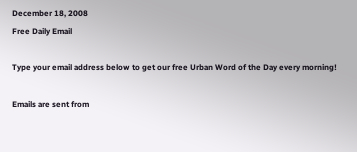December 18, 2008
Free Daily Email

Type your email address below to get our free Urban Word of the Day every morning!

Emails are sent from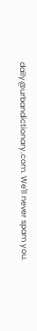daily@urbandictionary.com. We'll never spam you.